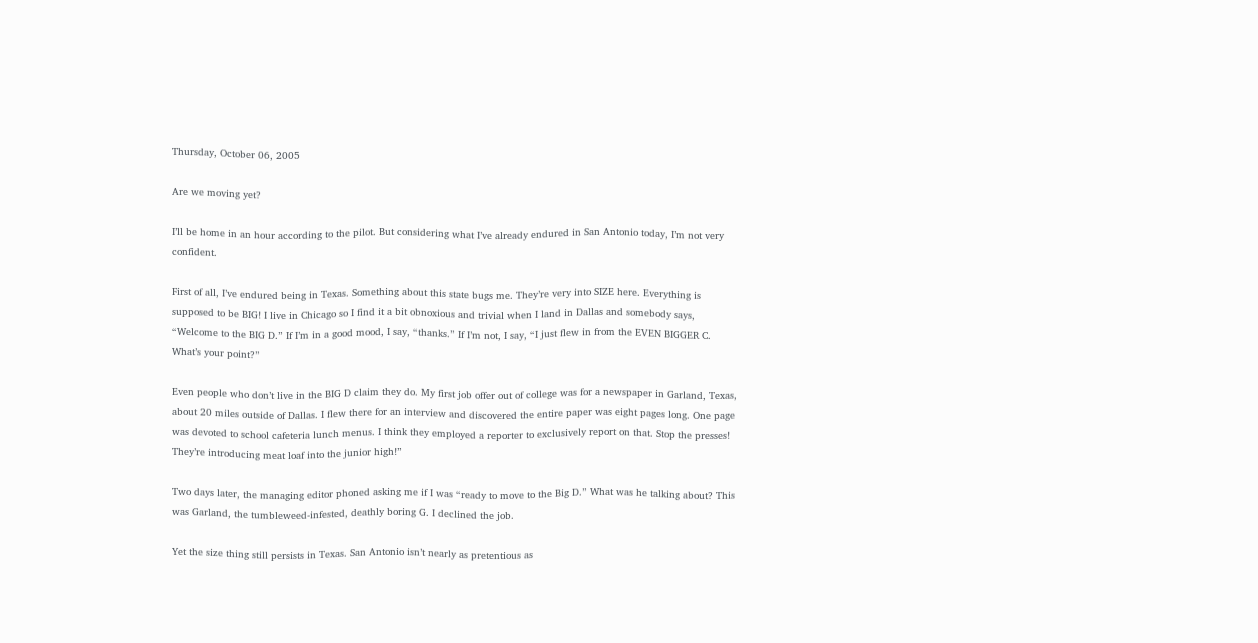Thursday, October 06, 2005

Are we moving yet?

I’ll be home in an hour according to the pilot. But considering what I’ve already endured in San Antonio today, I’m not very confident.

First of all, I’ve endured being in Texas. Something about this state bugs me. They’re very into SIZE here. Everything is supposed to be BIG! I live in Chicago so I find it a bit obnoxious and trivial when I land in Dallas and somebody says, “Welcome to the BIG D.” If I’m in a good mood, I say, “thanks.” If I’m not, I say, “I just flew in from the EVEN BIGGER C. What’s your point?”

Even people who don’t live in the BIG D claim they do. My first job offer out of college was for a newspaper in Garland, Texas, about 20 miles outside of Dallas. I flew there for an interview and discovered the entire paper was eight pages long. One page was devoted to school cafeteria lunch menus. I think they employed a reporter to exclusively report on that. Stop the presses! They’re introducing meat loaf into the junior high!”

Two days later, the managing editor phoned asking me if I was “ready to move to the Big D.” What was he talking about? This was Garland, the tumbleweed-infested, deathly boring G. I declined the job.

Yet the size thing still persists in Texas. San Antonio isn’t nearly as pretentious as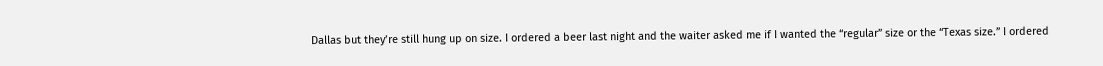Dallas but they’re still hung up on size. I ordered a beer last night and the waiter asked me if I wanted the “regular” size or the “Texas size.” I ordered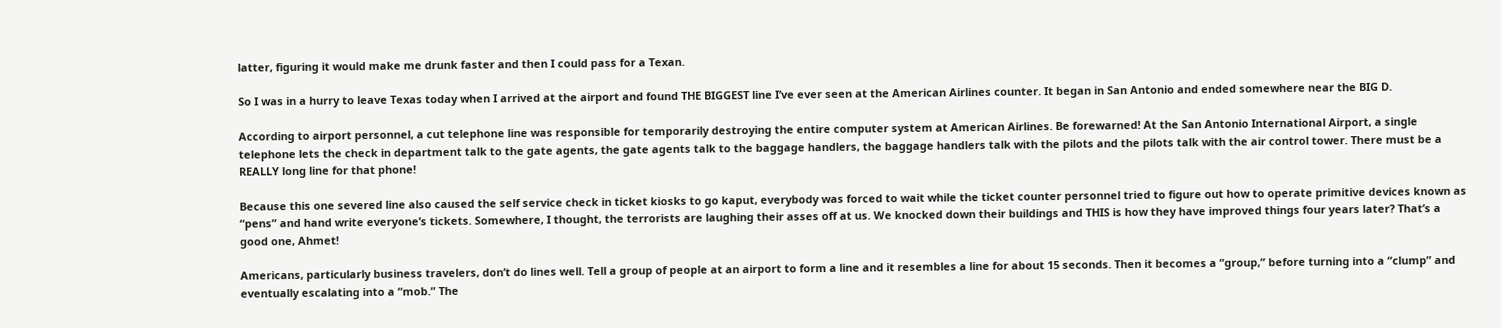latter, figuring it would make me drunk faster and then I could pass for a Texan.

So I was in a hurry to leave Texas today when I arrived at the airport and found THE BIGGEST line I’ve ever seen at the American Airlines counter. It began in San Antonio and ended somewhere near the BIG D.

According to airport personnel, a cut telephone line was responsible for temporarily destroying the entire computer system at American Airlines. Be forewarned! At the San Antonio International Airport, a single telephone lets the check in department talk to the gate agents, the gate agents talk to the baggage handlers, the baggage handlers talk with the pilots and the pilots talk with the air control tower. There must be a REALLY long line for that phone!

Because this one severed line also caused the self service check in ticket kiosks to go kaput, everybody was forced to wait while the ticket counter personnel tried to figure out how to operate primitive devices known as “pens” and hand write everyone’s tickets. Somewhere, I thought, the terrorists are laughing their asses off at us. We knocked down their buildings and THIS is how they have improved things four years later? That’s a good one, Ahmet!

Americans, particularly business travelers, don’t do lines well. Tell a group of people at an airport to form a line and it resembles a line for about 15 seconds. Then it becomes a “group,” before turning into a “clump” and eventually escalating into a “mob.” The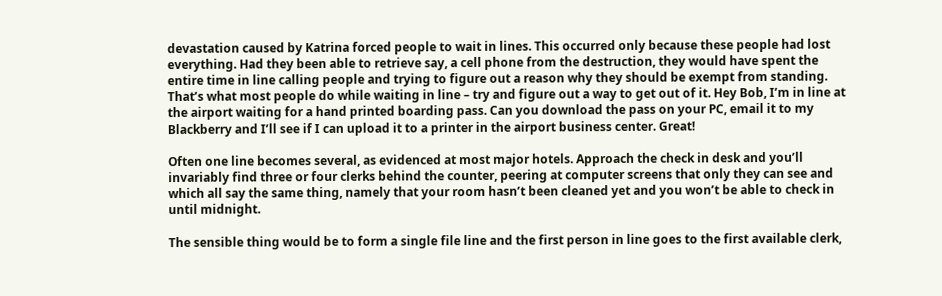devastation caused by Katrina forced people to wait in lines. This occurred only because these people had lost everything. Had they been able to retrieve say, a cell phone from the destruction, they would have spent the entire time in line calling people and trying to figure out a reason why they should be exempt from standing. That’s what most people do while waiting in line – try and figure out a way to get out of it. Hey Bob, I’m in line at the airport waiting for a hand printed boarding pass. Can you download the pass on your PC, email it to my Blackberry and I’ll see if I can upload it to a printer in the airport business center. Great!

Often one line becomes several, as evidenced at most major hotels. Approach the check in desk and you’ll invariably find three or four clerks behind the counter, peering at computer screens that only they can see and which all say the same thing, namely that your room hasn’t been cleaned yet and you won’t be able to check in until midnight.

The sensible thing would be to form a single file line and the first person in line goes to the first available clerk,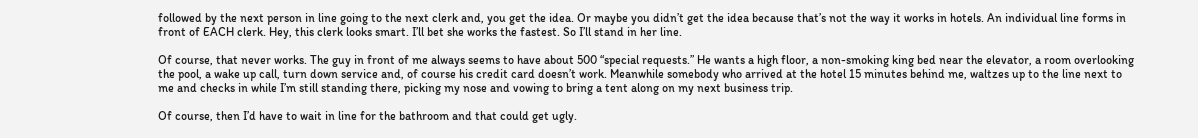followed by the next person in line going to the next clerk and, you get the idea. Or maybe you didn’t get the idea because that’s not the way it works in hotels. An individual line forms in front of EACH clerk. Hey, this clerk looks smart. I’ll bet she works the fastest. So I’ll stand in her line.

Of course, that never works. The guy in front of me always seems to have about 500 “special requests.” He wants a high floor, a non-smoking king bed near the elevator, a room overlooking the pool, a wake up call, turn down service and, of course his credit card doesn’t work. Meanwhile somebody who arrived at the hotel 15 minutes behind me, waltzes up to the line next to me and checks in while I’m still standing there, picking my nose and vowing to bring a tent along on my next business trip.

Of course, then I’d have to wait in line for the bathroom and that could get ugly.